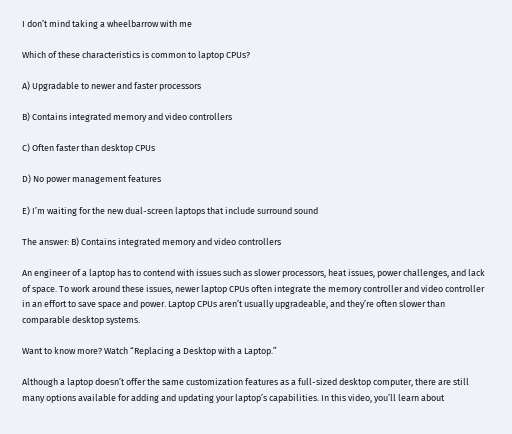I don’t mind taking a wheelbarrow with me

Which of these characteristics is common to laptop CPUs?

A) Upgradable to newer and faster processors

B) Contains integrated memory and video controllers

C) Often faster than desktop CPUs

D) No power management features

E) I’m waiting for the new dual-screen laptops that include surround sound

The answer: B) Contains integrated memory and video controllers

An engineer of a laptop has to contend with issues such as slower processors, heat issues, power challenges, and lack of space. To work around these issues, newer laptop CPUs often integrate the memory controller and video controller in an effort to save space and power. Laptop CPUs aren’t usually upgradeable, and they’re often slower than comparable desktop systems.

Want to know more? Watch “Replacing a Desktop with a Laptop.”

Although a laptop doesn’t offer the same customization features as a full-sized desktop computer, there are still many options available for adding and updating your laptop’s capabilities. In this video, you’ll learn about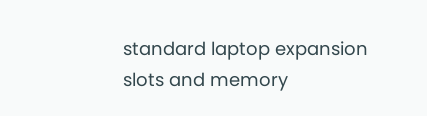standard laptop expansion slots and memory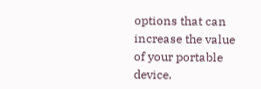options that can increase the value of your portable device.